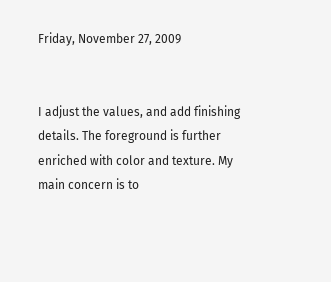Friday, November 27, 2009


I adjust the values, and add finishing details. The foreground is further enriched with color and texture. My main concern is to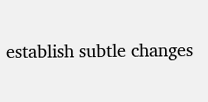establish subtle changes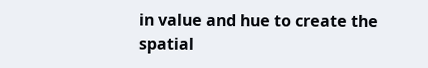in value and hue to create the spatial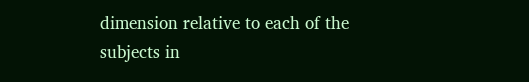dimension relative to each of the subjects in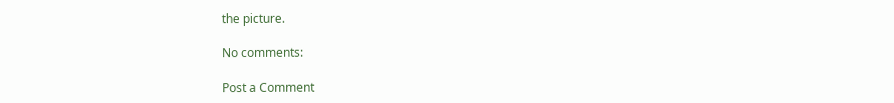the picture.

No comments:

Post a Comment